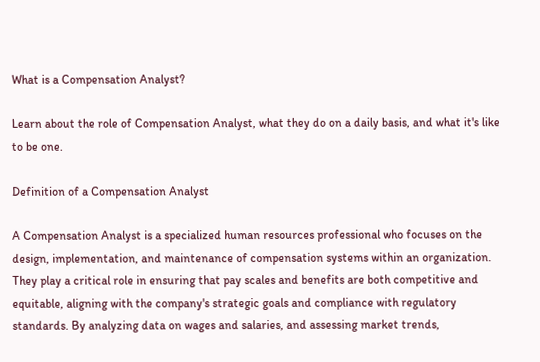What is a Compensation Analyst?

Learn about the role of Compensation Analyst, what they do on a daily basis, and what it's like to be one.

Definition of a Compensation Analyst

A Compensation Analyst is a specialized human resources professional who focuses on the design, implementation, and maintenance of compensation systems within an organization. They play a critical role in ensuring that pay scales and benefits are both competitive and equitable, aligning with the company's strategic goals and compliance with regulatory standards. By analyzing data on wages and salaries, and assessing market trends,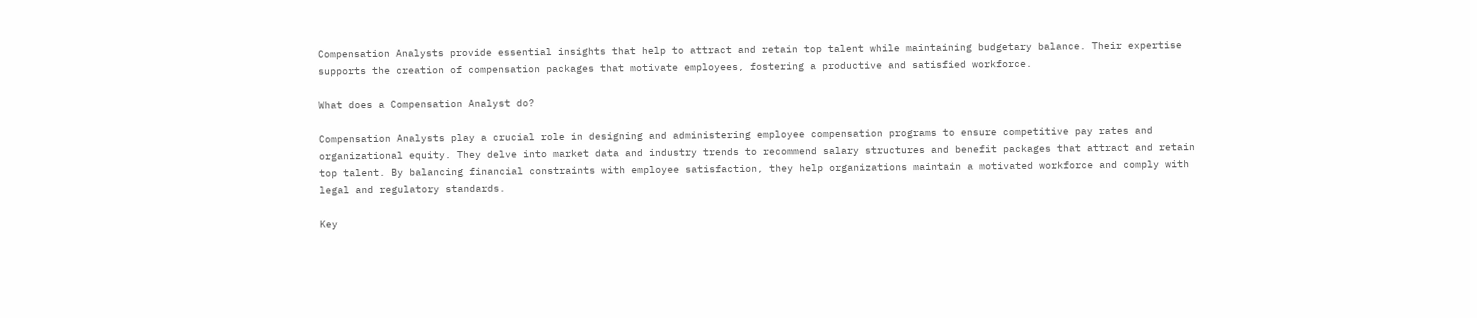Compensation Analysts provide essential insights that help to attract and retain top talent while maintaining budgetary balance. Their expertise supports the creation of compensation packages that motivate employees, fostering a productive and satisfied workforce.

What does a Compensation Analyst do?

Compensation Analysts play a crucial role in designing and administering employee compensation programs to ensure competitive pay rates and organizational equity. They delve into market data and industry trends to recommend salary structures and benefit packages that attract and retain top talent. By balancing financial constraints with employee satisfaction, they help organizations maintain a motivated workforce and comply with legal and regulatory standards.

Key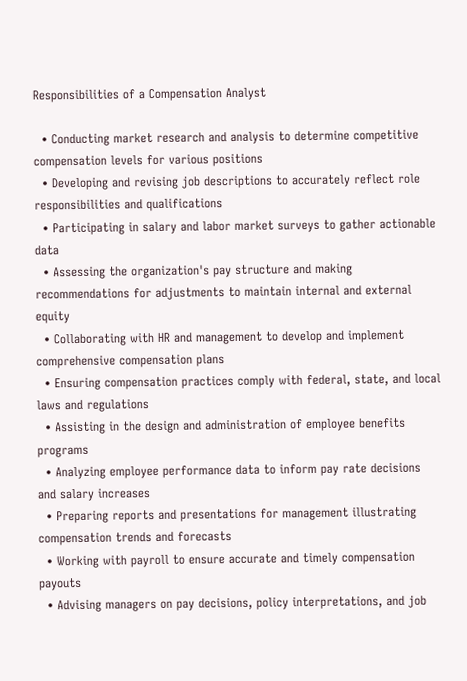Responsibilities of a Compensation Analyst

  • Conducting market research and analysis to determine competitive compensation levels for various positions
  • Developing and revising job descriptions to accurately reflect role responsibilities and qualifications
  • Participating in salary and labor market surveys to gather actionable data
  • Assessing the organization's pay structure and making recommendations for adjustments to maintain internal and external equity
  • Collaborating with HR and management to develop and implement comprehensive compensation plans
  • Ensuring compensation practices comply with federal, state, and local laws and regulations
  • Assisting in the design and administration of employee benefits programs
  • Analyzing employee performance data to inform pay rate decisions and salary increases
  • Preparing reports and presentations for management illustrating compensation trends and forecasts
  • Working with payroll to ensure accurate and timely compensation payouts
  • Advising managers on pay decisions, policy interpretations, and job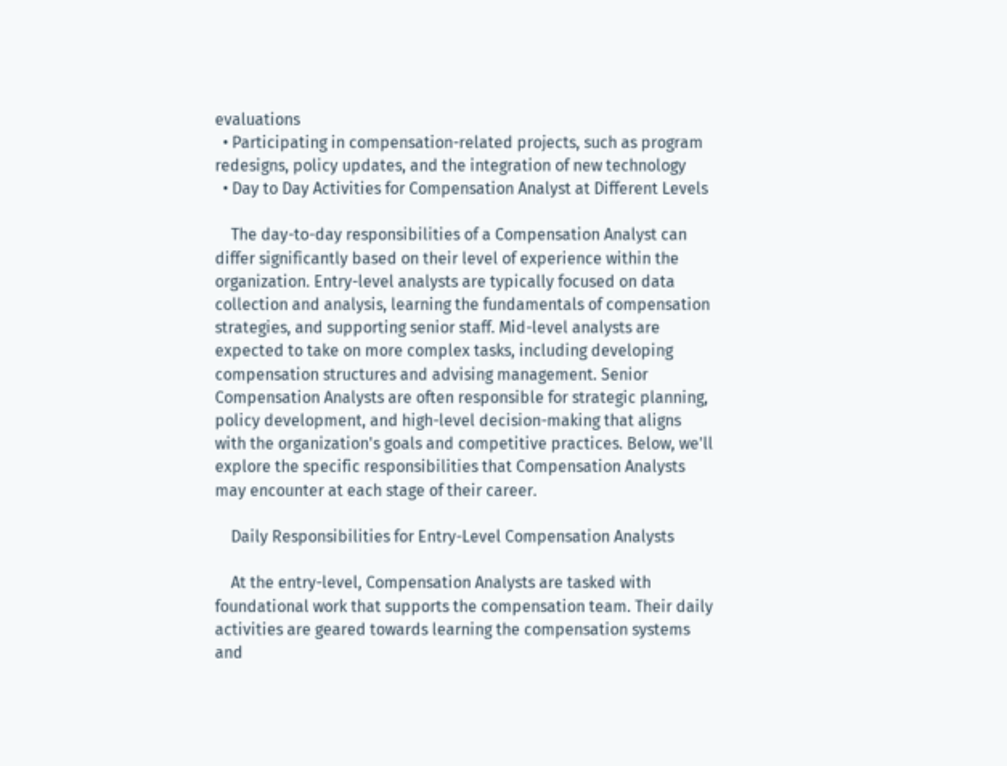evaluations
  • Participating in compensation-related projects, such as program redesigns, policy updates, and the integration of new technology
  • Day to Day Activities for Compensation Analyst at Different Levels

    The day-to-day responsibilities of a Compensation Analyst can differ significantly based on their level of experience within the organization. Entry-level analysts are typically focused on data collection and analysis, learning the fundamentals of compensation strategies, and supporting senior staff. Mid-level analysts are expected to take on more complex tasks, including developing compensation structures and advising management. Senior Compensation Analysts are often responsible for strategic planning, policy development, and high-level decision-making that aligns with the organization's goals and competitive practices. Below, we'll explore the specific responsibilities that Compensation Analysts may encounter at each stage of their career.

    Daily Responsibilities for Entry-Level Compensation Analysts

    At the entry-level, Compensation Analysts are tasked with foundational work that supports the compensation team. Their daily activities are geared towards learning the compensation systems and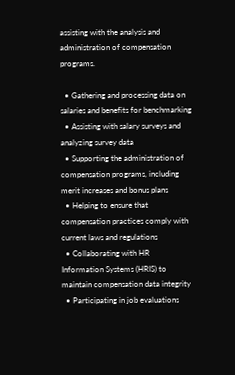assisting with the analysis and administration of compensation programs.

  • Gathering and processing data on salaries and benefits for benchmarking
  • Assisting with salary surveys and analyzing survey data
  • Supporting the administration of compensation programs, including merit increases and bonus plans
  • Helping to ensure that compensation practices comply with current laws and regulations
  • Collaborating with HR Information Systems (HRIS) to maintain compensation data integrity
  • Participating in job evaluations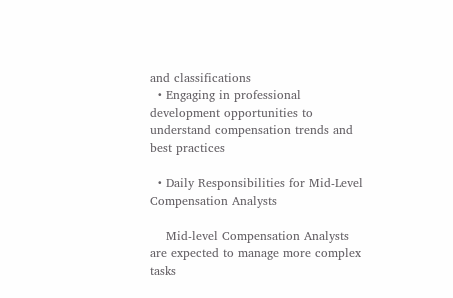and classifications
  • Engaging in professional development opportunities to understand compensation trends and best practices

  • Daily Responsibilities for Mid-Level Compensation Analysts

    Mid-level Compensation Analysts are expected to manage more complex tasks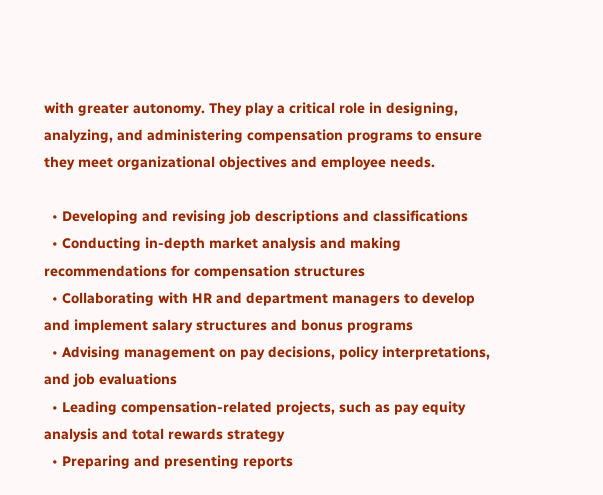with greater autonomy. They play a critical role in designing, analyzing, and administering compensation programs to ensure they meet organizational objectives and employee needs.

  • Developing and revising job descriptions and classifications
  • Conducting in-depth market analysis and making recommendations for compensation structures
  • Collaborating with HR and department managers to develop and implement salary structures and bonus programs
  • Advising management on pay decisions, policy interpretations, and job evaluations
  • Leading compensation-related projects, such as pay equity analysis and total rewards strategy
  • Preparing and presenting reports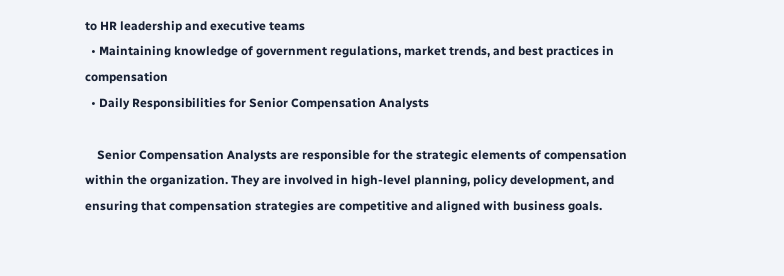to HR leadership and executive teams
  • Maintaining knowledge of government regulations, market trends, and best practices in compensation
  • Daily Responsibilities for Senior Compensation Analysts

    Senior Compensation Analysts are responsible for the strategic elements of compensation within the organization. They are involved in high-level planning, policy development, and ensuring that compensation strategies are competitive and aligned with business goals.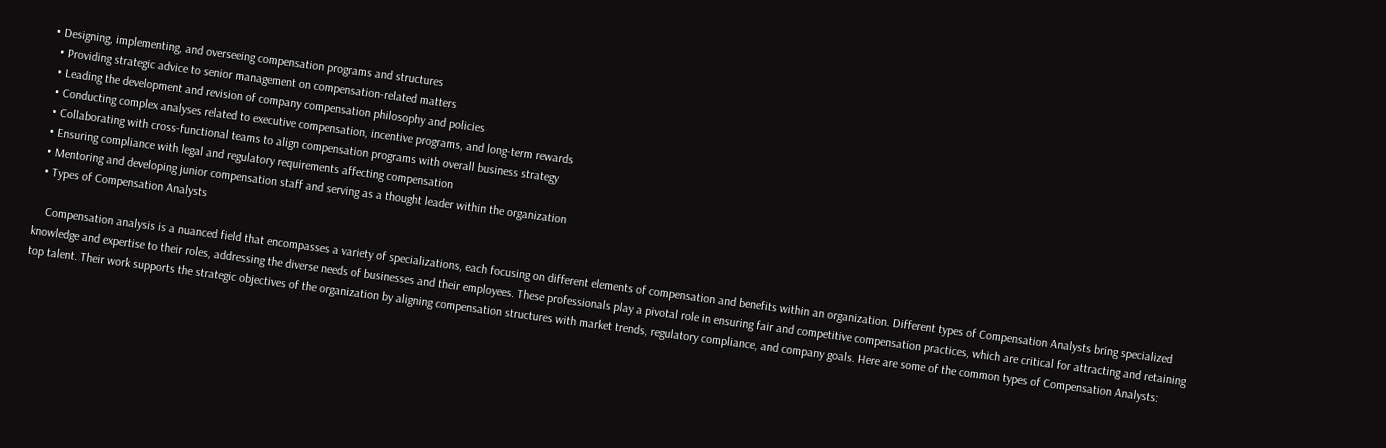• Designing, implementing, and overseeing compensation programs and structures
  • Providing strategic advice to senior management on compensation-related matters
  • Leading the development and revision of company compensation philosophy and policies
  • Conducting complex analyses related to executive compensation, incentive programs, and long-term rewards
  • Collaborating with cross-functional teams to align compensation programs with overall business strategy
  • Ensuring compliance with legal and regulatory requirements affecting compensation
  • Mentoring and developing junior compensation staff and serving as a thought leader within the organization
  • Types of Compensation Analysts

    Compensation analysis is a nuanced field that encompasses a variety of specializations, each focusing on different elements of compensation and benefits within an organization. Different types of Compensation Analysts bring specialized knowledge and expertise to their roles, addressing the diverse needs of businesses and their employees. These professionals play a pivotal role in ensuring fair and competitive compensation practices, which are critical for attracting and retaining top talent. Their work supports the strategic objectives of the organization by aligning compensation structures with market trends, regulatory compliance, and company goals. Here are some of the common types of Compensation Analysts: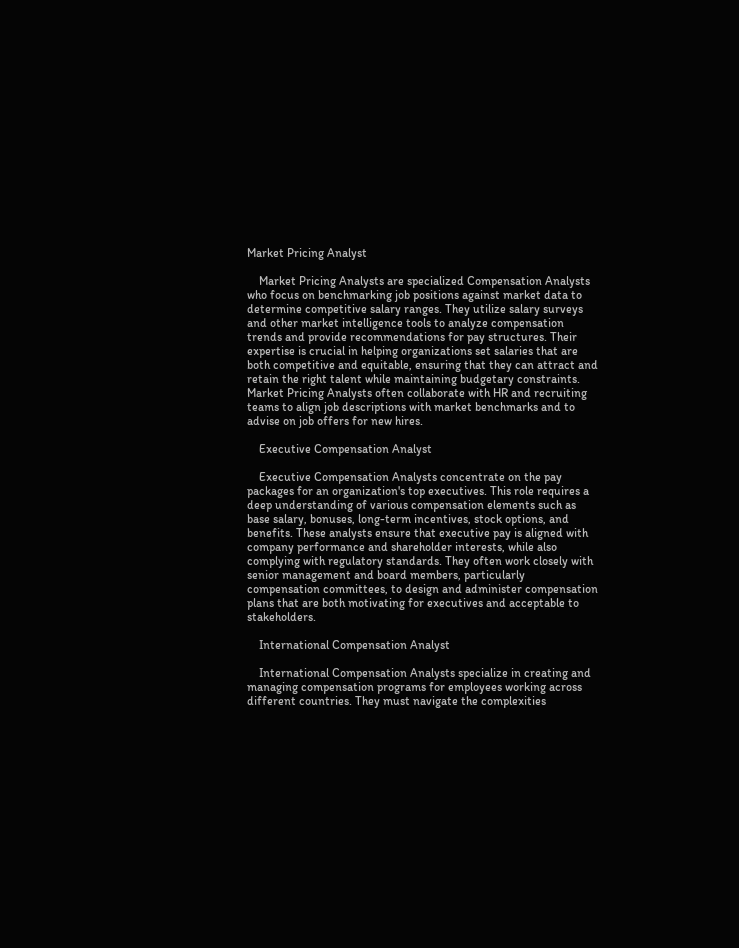Market Pricing Analyst

    Market Pricing Analysts are specialized Compensation Analysts who focus on benchmarking job positions against market data to determine competitive salary ranges. They utilize salary surveys and other market intelligence tools to analyze compensation trends and provide recommendations for pay structures. Their expertise is crucial in helping organizations set salaries that are both competitive and equitable, ensuring that they can attract and retain the right talent while maintaining budgetary constraints. Market Pricing Analysts often collaborate with HR and recruiting teams to align job descriptions with market benchmarks and to advise on job offers for new hires.

    Executive Compensation Analyst

    Executive Compensation Analysts concentrate on the pay packages for an organization's top executives. This role requires a deep understanding of various compensation elements such as base salary, bonuses, long-term incentives, stock options, and benefits. These analysts ensure that executive pay is aligned with company performance and shareholder interests, while also complying with regulatory standards. They often work closely with senior management and board members, particularly compensation committees, to design and administer compensation plans that are both motivating for executives and acceptable to stakeholders.

    International Compensation Analyst

    International Compensation Analysts specialize in creating and managing compensation programs for employees working across different countries. They must navigate the complexities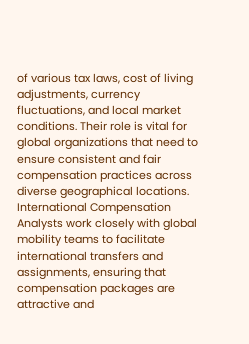of various tax laws, cost of living adjustments, currency fluctuations, and local market conditions. Their role is vital for global organizations that need to ensure consistent and fair compensation practices across diverse geographical locations. International Compensation Analysts work closely with global mobility teams to facilitate international transfers and assignments, ensuring that compensation packages are attractive and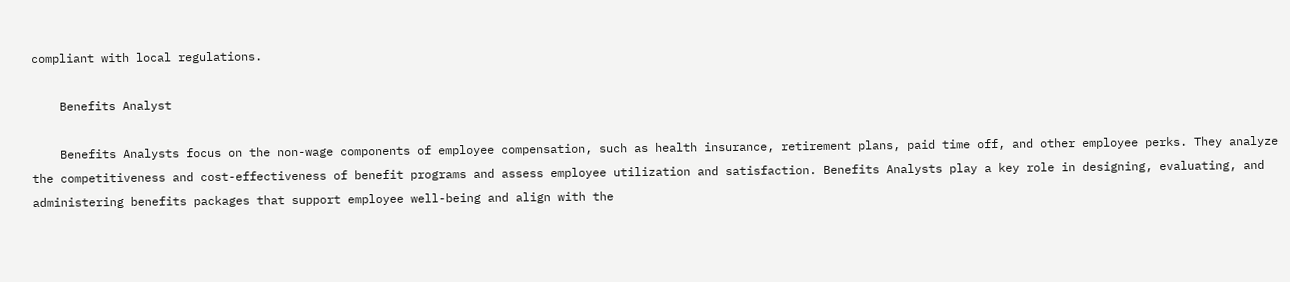compliant with local regulations.

    Benefits Analyst

    Benefits Analysts focus on the non-wage components of employee compensation, such as health insurance, retirement plans, paid time off, and other employee perks. They analyze the competitiveness and cost-effectiveness of benefit programs and assess employee utilization and satisfaction. Benefits Analysts play a key role in designing, evaluating, and administering benefits packages that support employee well-being and align with the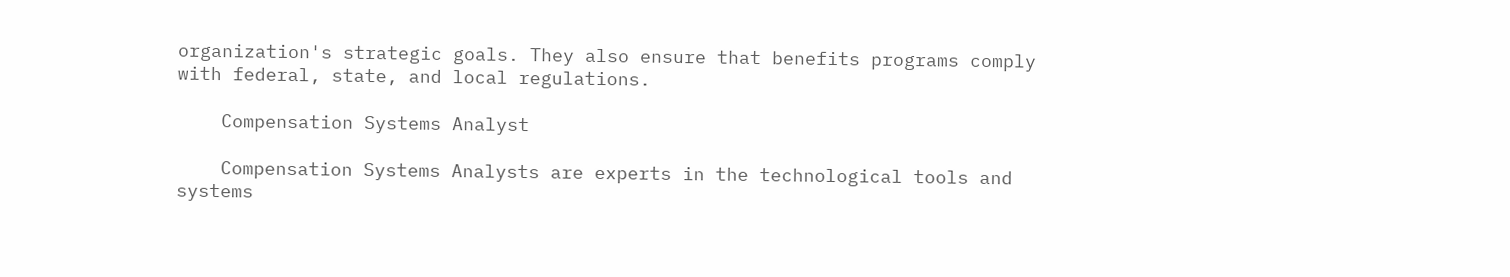organization's strategic goals. They also ensure that benefits programs comply with federal, state, and local regulations.

    Compensation Systems Analyst

    Compensation Systems Analysts are experts in the technological tools and systems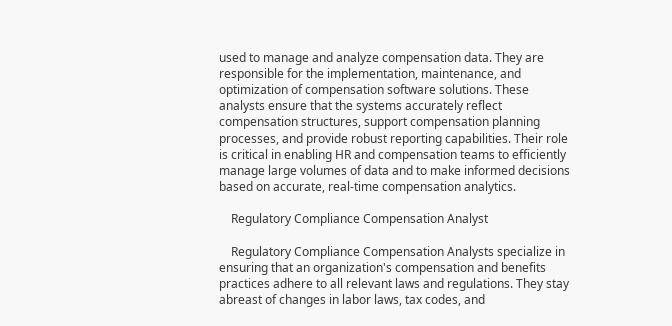used to manage and analyze compensation data. They are responsible for the implementation, maintenance, and optimization of compensation software solutions. These analysts ensure that the systems accurately reflect compensation structures, support compensation planning processes, and provide robust reporting capabilities. Their role is critical in enabling HR and compensation teams to efficiently manage large volumes of data and to make informed decisions based on accurate, real-time compensation analytics.

    Regulatory Compliance Compensation Analyst

    Regulatory Compliance Compensation Analysts specialize in ensuring that an organization's compensation and benefits practices adhere to all relevant laws and regulations. They stay abreast of changes in labor laws, tax codes, and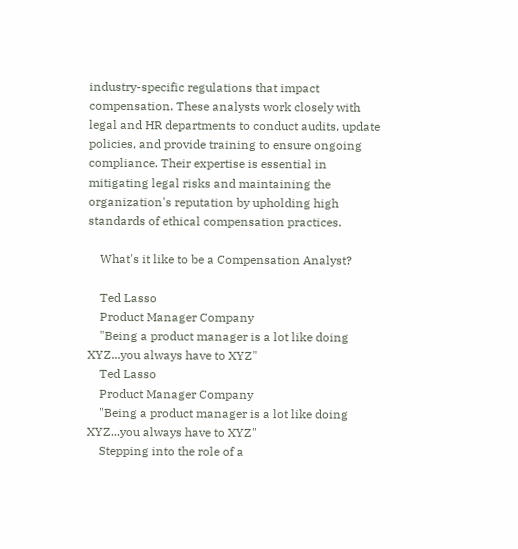industry-specific regulations that impact compensation. These analysts work closely with legal and HR departments to conduct audits, update policies, and provide training to ensure ongoing compliance. Their expertise is essential in mitigating legal risks and maintaining the organization's reputation by upholding high standards of ethical compensation practices.

    What's it like to be a Compensation Analyst?

    Ted Lasso
    Product Manager Company
    "Being a product manager is a lot like doing XYZ...you always have to XYZ"
    Ted Lasso
    Product Manager Company
    "Being a product manager is a lot like doing XYZ...you always have to XYZ"
    Stepping into the role of a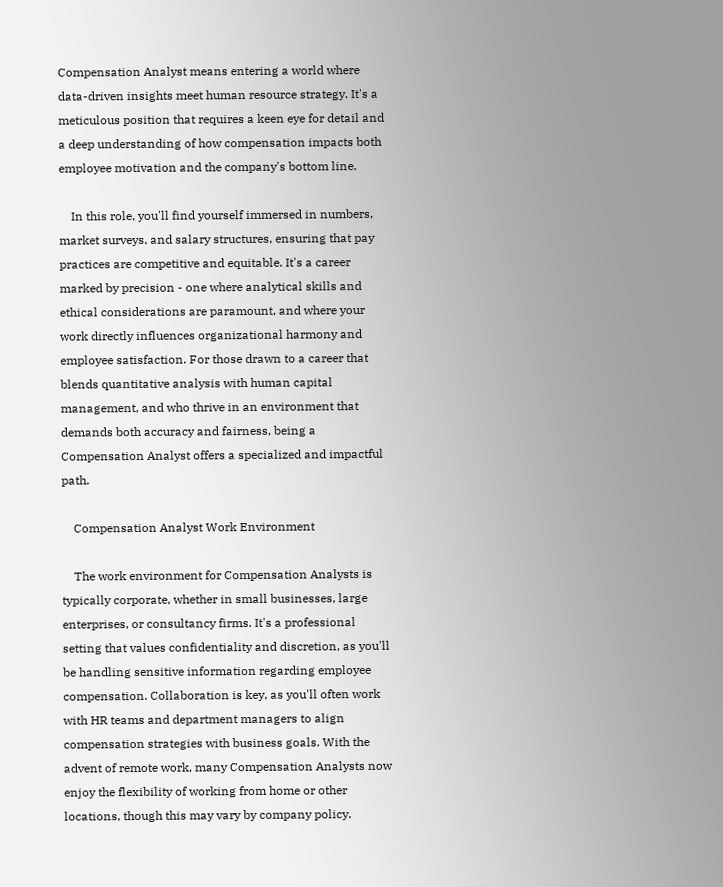Compensation Analyst means entering a world where data-driven insights meet human resource strategy. It's a meticulous position that requires a keen eye for detail and a deep understanding of how compensation impacts both employee motivation and the company's bottom line.

    In this role, you'll find yourself immersed in numbers, market surveys, and salary structures, ensuring that pay practices are competitive and equitable. It's a career marked by precision - one where analytical skills and ethical considerations are paramount, and where your work directly influences organizational harmony and employee satisfaction. For those drawn to a career that blends quantitative analysis with human capital management, and who thrive in an environment that demands both accuracy and fairness, being a Compensation Analyst offers a specialized and impactful path.

    Compensation Analyst Work Environment

    The work environment for Compensation Analysts is typically corporate, whether in small businesses, large enterprises, or consultancy firms. It's a professional setting that values confidentiality and discretion, as you'll be handling sensitive information regarding employee compensation. Collaboration is key, as you'll often work with HR teams and department managers to align compensation strategies with business goals. With the advent of remote work, many Compensation Analysts now enjoy the flexibility of working from home or other locations, though this may vary by company policy.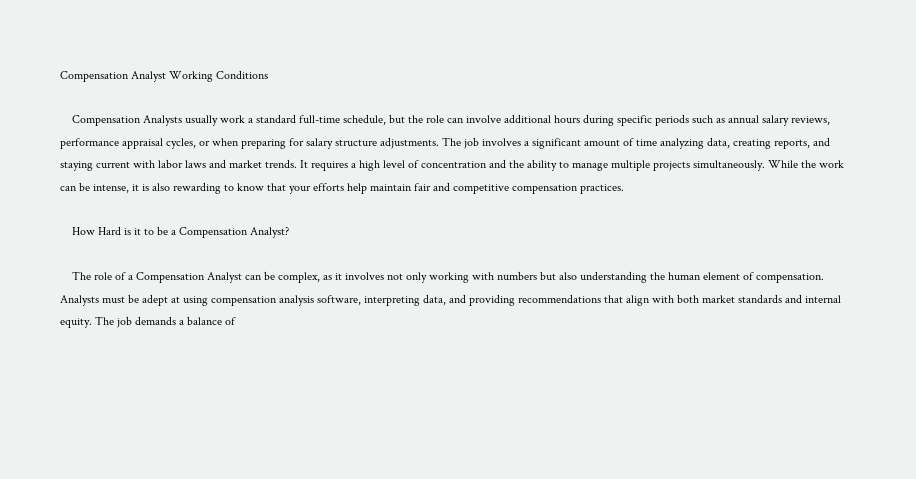Compensation Analyst Working Conditions

    Compensation Analysts usually work a standard full-time schedule, but the role can involve additional hours during specific periods such as annual salary reviews, performance appraisal cycles, or when preparing for salary structure adjustments. The job involves a significant amount of time analyzing data, creating reports, and staying current with labor laws and market trends. It requires a high level of concentration and the ability to manage multiple projects simultaneously. While the work can be intense, it is also rewarding to know that your efforts help maintain fair and competitive compensation practices.

    How Hard is it to be a Compensation Analyst?

    The role of a Compensation Analyst can be complex, as it involves not only working with numbers but also understanding the human element of compensation. Analysts must be adept at using compensation analysis software, interpreting data, and providing recommendations that align with both market standards and internal equity. The job demands a balance of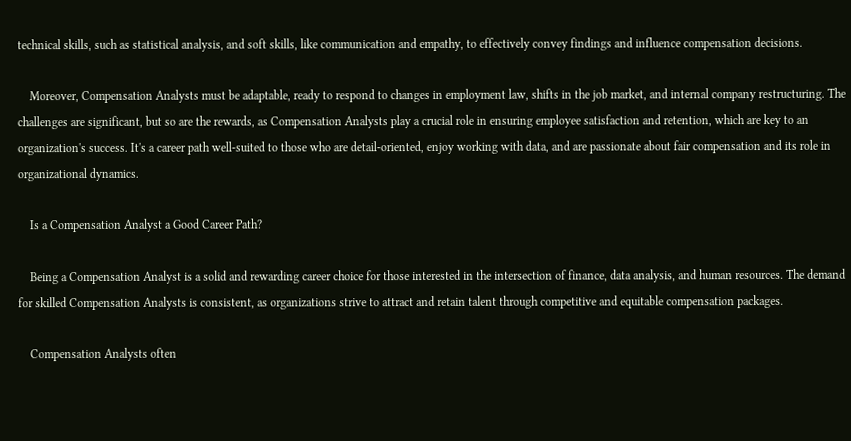technical skills, such as statistical analysis, and soft skills, like communication and empathy, to effectively convey findings and influence compensation decisions.

    Moreover, Compensation Analysts must be adaptable, ready to respond to changes in employment law, shifts in the job market, and internal company restructuring. The challenges are significant, but so are the rewards, as Compensation Analysts play a crucial role in ensuring employee satisfaction and retention, which are key to an organization's success. It's a career path well-suited to those who are detail-oriented, enjoy working with data, and are passionate about fair compensation and its role in organizational dynamics.

    Is a Compensation Analyst a Good Career Path?

    Being a Compensation Analyst is a solid and rewarding career choice for those interested in the intersection of finance, data analysis, and human resources. The demand for skilled Compensation Analysts is consistent, as organizations strive to attract and retain talent through competitive and equitable compensation packages.

    Compensation Analysts often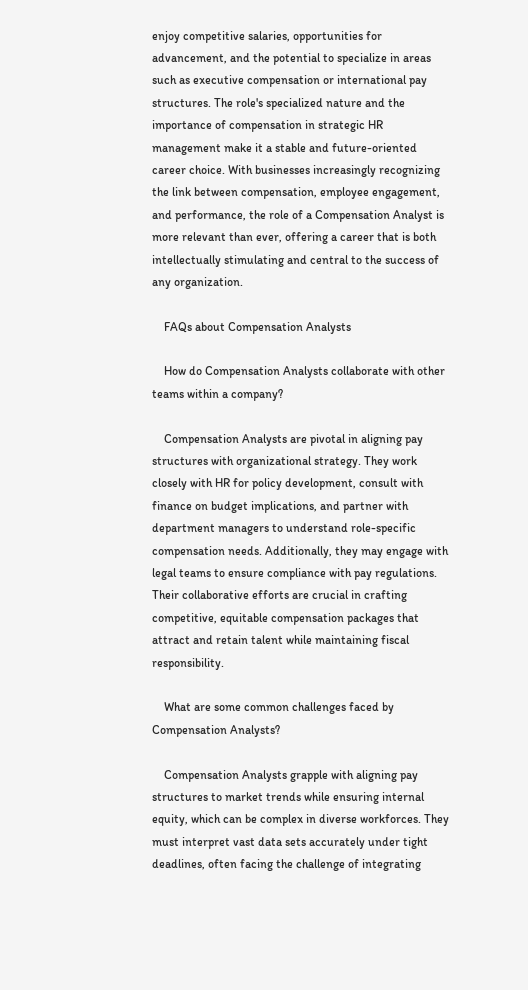enjoy competitive salaries, opportunities for advancement, and the potential to specialize in areas such as executive compensation or international pay structures. The role's specialized nature and the importance of compensation in strategic HR management make it a stable and future-oriented career choice. With businesses increasingly recognizing the link between compensation, employee engagement, and performance, the role of a Compensation Analyst is more relevant than ever, offering a career that is both intellectually stimulating and central to the success of any organization.

    FAQs about Compensation Analysts

    How do Compensation Analysts collaborate with other teams within a company?

    Compensation Analysts are pivotal in aligning pay structures with organizational strategy. They work closely with HR for policy development, consult with finance on budget implications, and partner with department managers to understand role-specific compensation needs. Additionally, they may engage with legal teams to ensure compliance with pay regulations. Their collaborative efforts are crucial in crafting competitive, equitable compensation packages that attract and retain talent while maintaining fiscal responsibility.

    What are some common challenges faced by Compensation Analysts?

    Compensation Analysts grapple with aligning pay structures to market trends while ensuring internal equity, which can be complex in diverse workforces. They must interpret vast data sets accurately under tight deadlines, often facing the challenge of integrating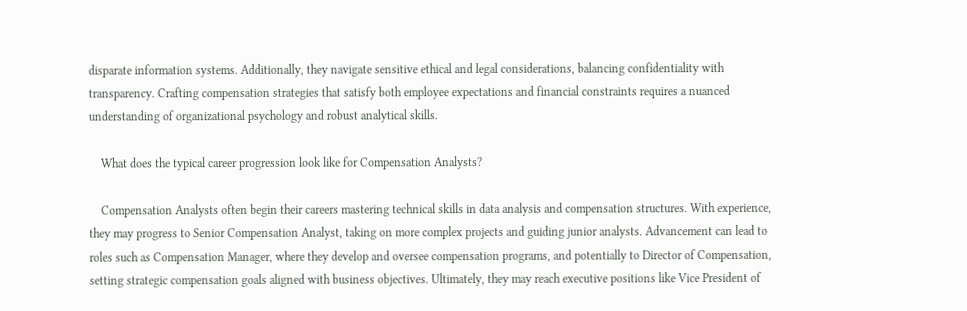disparate information systems. Additionally, they navigate sensitive ethical and legal considerations, balancing confidentiality with transparency. Crafting compensation strategies that satisfy both employee expectations and financial constraints requires a nuanced understanding of organizational psychology and robust analytical skills.

    What does the typical career progression look like for Compensation Analysts?

    Compensation Analysts often begin their careers mastering technical skills in data analysis and compensation structures. With experience, they may progress to Senior Compensation Analyst, taking on more complex projects and guiding junior analysts. Advancement can lead to roles such as Compensation Manager, where they develop and oversee compensation programs, and potentially to Director of Compensation, setting strategic compensation goals aligned with business objectives. Ultimately, they may reach executive positions like Vice President of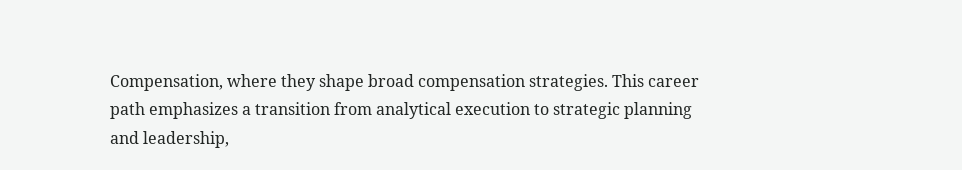Compensation, where they shape broad compensation strategies. This career path emphasizes a transition from analytical execution to strategic planning and leadership,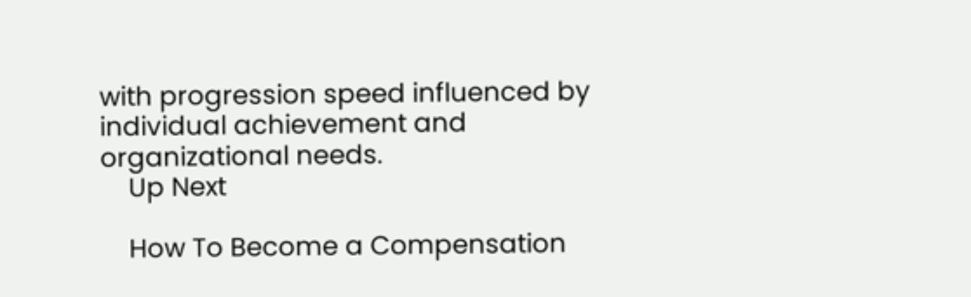with progression speed influenced by individual achievement and organizational needs.
    Up Next

    How To Become a Compensation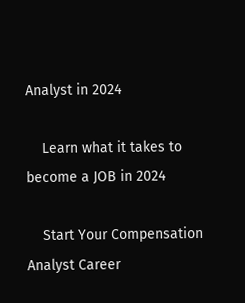Analyst in 2024

    Learn what it takes to become a JOB in 2024

    Start Your Compensation Analyst Career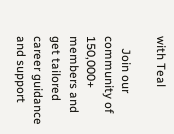with Teal

    Join our community of 150,000+ members and get tailored career guidance and support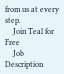from us at every step.
    Join Teal for Free
    Job Description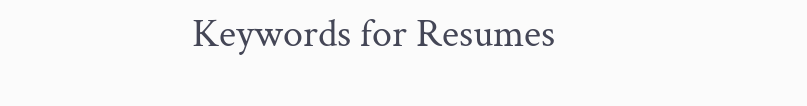Keywords for Resumes